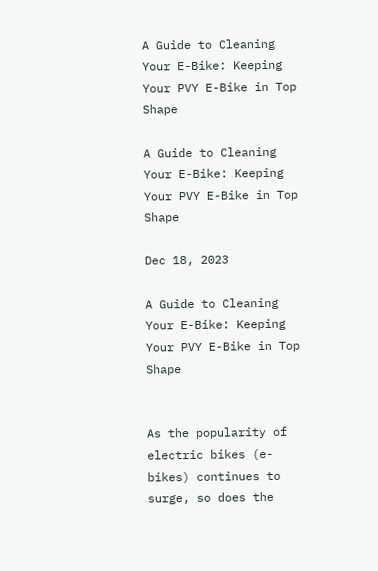A Guide to Cleaning Your E-Bike: Keeping Your PVY E-Bike in Top Shape

A Guide to Cleaning Your E-Bike: Keeping Your PVY E-Bike in Top Shape

Dec 18, 2023

A Guide to Cleaning Your E-Bike: Keeping Your PVY E-Bike in Top Shape


As the popularity of electric bikes (e-bikes) continues to surge, so does the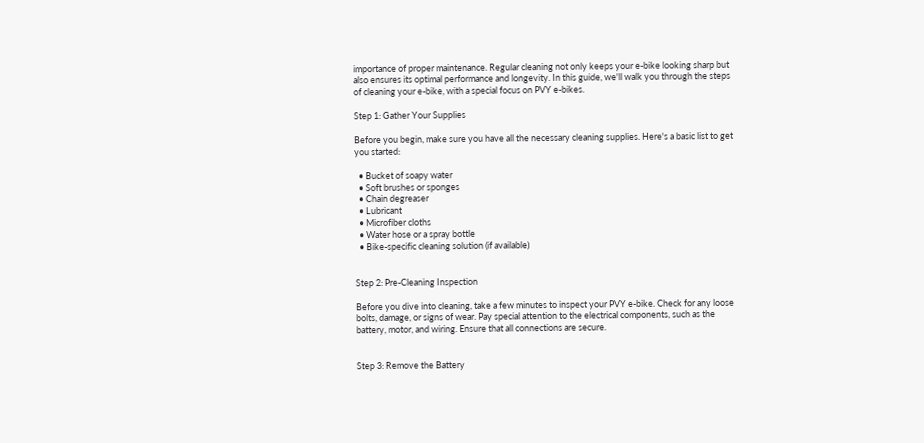importance of proper maintenance. Regular cleaning not only keeps your e-bike looking sharp but also ensures its optimal performance and longevity. In this guide, we'll walk you through the steps of cleaning your e-bike, with a special focus on PVY e-bikes.

Step 1: Gather Your Supplies

Before you begin, make sure you have all the necessary cleaning supplies. Here's a basic list to get you started:

  • Bucket of soapy water
  • Soft brushes or sponges
  • Chain degreaser
  • Lubricant
  • Microfiber cloths
  • Water hose or a spray bottle
  • Bike-specific cleaning solution (if available)


Step 2: Pre-Cleaning Inspection

Before you dive into cleaning, take a few minutes to inspect your PVY e-bike. Check for any loose bolts, damage, or signs of wear. Pay special attention to the electrical components, such as the battery, motor, and wiring. Ensure that all connections are secure.


Step 3: Remove the Battery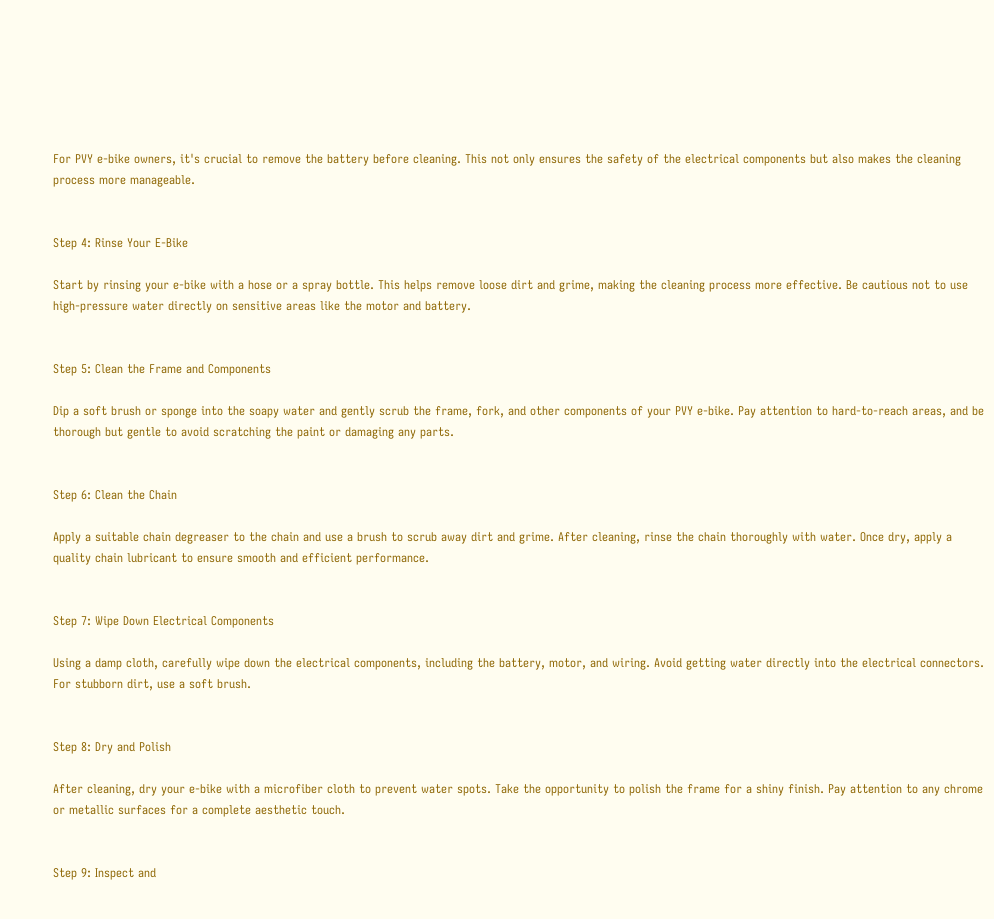For PVY e-bike owners, it's crucial to remove the battery before cleaning. This not only ensures the safety of the electrical components but also makes the cleaning process more manageable.


Step 4: Rinse Your E-Bike

Start by rinsing your e-bike with a hose or a spray bottle. This helps remove loose dirt and grime, making the cleaning process more effective. Be cautious not to use high-pressure water directly on sensitive areas like the motor and battery.


Step 5: Clean the Frame and Components

Dip a soft brush or sponge into the soapy water and gently scrub the frame, fork, and other components of your PVY e-bike. Pay attention to hard-to-reach areas, and be thorough but gentle to avoid scratching the paint or damaging any parts.


Step 6: Clean the Chain

Apply a suitable chain degreaser to the chain and use a brush to scrub away dirt and grime. After cleaning, rinse the chain thoroughly with water. Once dry, apply a quality chain lubricant to ensure smooth and efficient performance.


Step 7: Wipe Down Electrical Components

Using a damp cloth, carefully wipe down the electrical components, including the battery, motor, and wiring. Avoid getting water directly into the electrical connectors. For stubborn dirt, use a soft brush.


Step 8: Dry and Polish

After cleaning, dry your e-bike with a microfiber cloth to prevent water spots. Take the opportunity to polish the frame for a shiny finish. Pay attention to any chrome or metallic surfaces for a complete aesthetic touch.


Step 9: Inspect and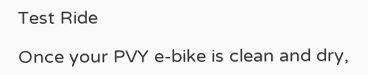Test Ride

Once your PVY e-bike is clean and dry,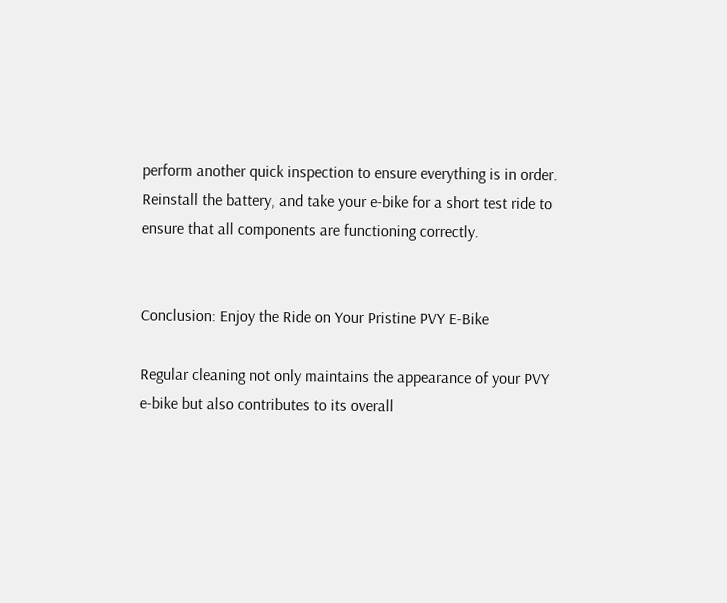perform another quick inspection to ensure everything is in order. Reinstall the battery, and take your e-bike for a short test ride to ensure that all components are functioning correctly.


Conclusion: Enjoy the Ride on Your Pristine PVY E-Bike

Regular cleaning not only maintains the appearance of your PVY e-bike but also contributes to its overall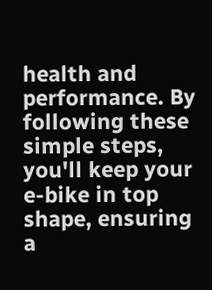health and performance. By following these simple steps, you'll keep your e-bike in top shape, ensuring a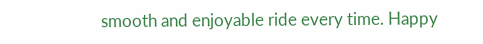smooth and enjoyable ride every time. Happy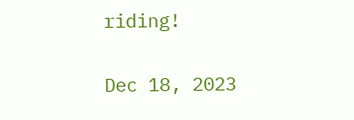riding!

Dec 18, 2023